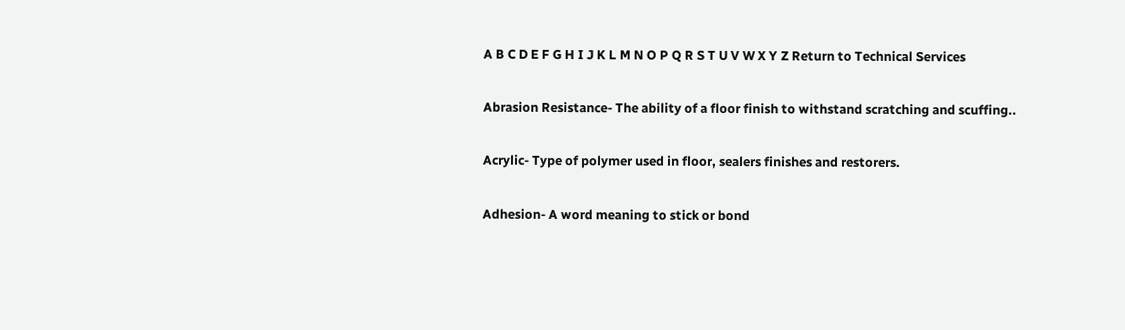A B C D E F G H I J K L M N O P Q R S T U V W X Y Z Return to Technical Services

Abrasion Resistance- The ability of a floor finish to withstand scratching and scuffing..

Acrylic- Type of polymer used in floor, sealers finishes and restorers.

Adhesion- A word meaning to stick or bond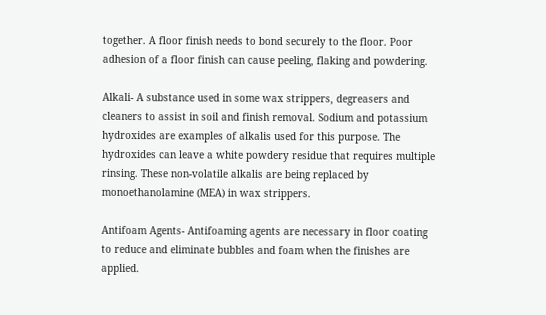together. A floor finish needs to bond securely to the floor. Poor adhesion of a floor finish can cause peeling, flaking and powdering.

Alkali- A substance used in some wax strippers, degreasers and cleaners to assist in soil and finish removal. Sodium and potassium hydroxides are examples of alkalis used for this purpose. The hydroxides can leave a white powdery residue that requires multiple rinsing. These non-volatile alkalis are being replaced by monoethanolamine (MEA) in wax strippers.

Antifoam Agents- Antifoaming agents are necessary in floor coating to reduce and eliminate bubbles and foam when the finishes are applied.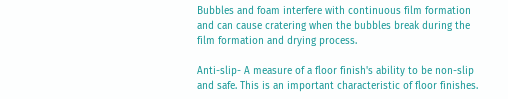Bubbles and foam interfere with continuous film formation and can cause cratering when the bubbles break during the film formation and drying process.

Anti-slip- A measure of a floor finish's ability to be non-slip and safe. This is an important characteristic of floor finishes.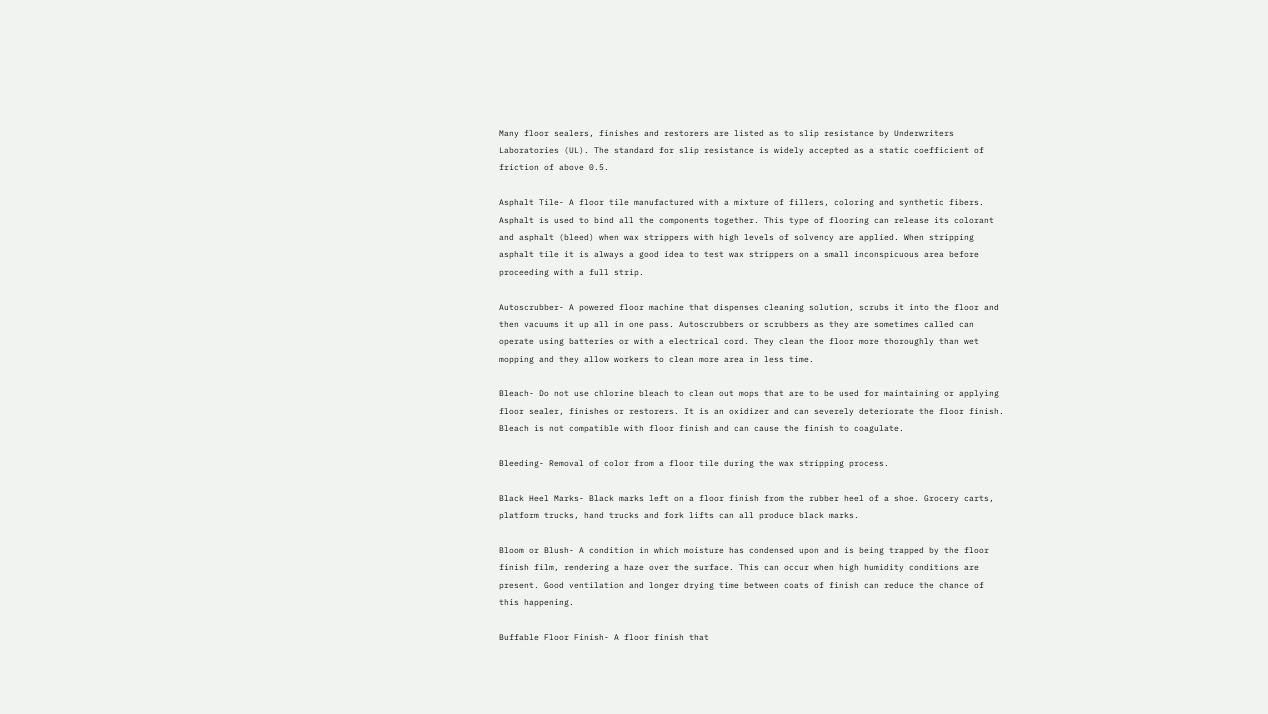Many floor sealers, finishes and restorers are listed as to slip resistance by Underwriters Laboratories (UL). The standard for slip resistance is widely accepted as a static coefficient of friction of above 0.5.

Asphalt Tile- A floor tile manufactured with a mixture of fillers, coloring and synthetic fibers. Asphalt is used to bind all the components together. This type of flooring can release its colorant and asphalt (bleed) when wax strippers with high levels of solvency are applied. When stripping asphalt tile it is always a good idea to test wax strippers on a small inconspicuous area before proceeding with a full strip.

Autoscrubber- A powered floor machine that dispenses cleaning solution, scrubs it into the floor and then vacuums it up all in one pass. Autoscrubbers or scrubbers as they are sometimes called can operate using batteries or with a electrical cord. They clean the floor more thoroughly than wet mopping and they allow workers to clean more area in less time.

Bleach- Do not use chlorine bleach to clean out mops that are to be used for maintaining or applying floor sealer, finishes or restorers. It is an oxidizer and can severely deteriorate the floor finish. Bleach is not compatible with floor finish and can cause the finish to coagulate.

Bleeding- Removal of color from a floor tile during the wax stripping process.

Black Heel Marks- Black marks left on a floor finish from the rubber heel of a shoe. Grocery carts, platform trucks, hand trucks and fork lifts can all produce black marks.

Bloom or Blush- A condition in which moisture has condensed upon and is being trapped by the floor finish film, rendering a haze over the surface. This can occur when high humidity conditions are present. Good ventilation and longer drying time between coats of finish can reduce the chance of this happening.

Buffable Floor Finish- A floor finish that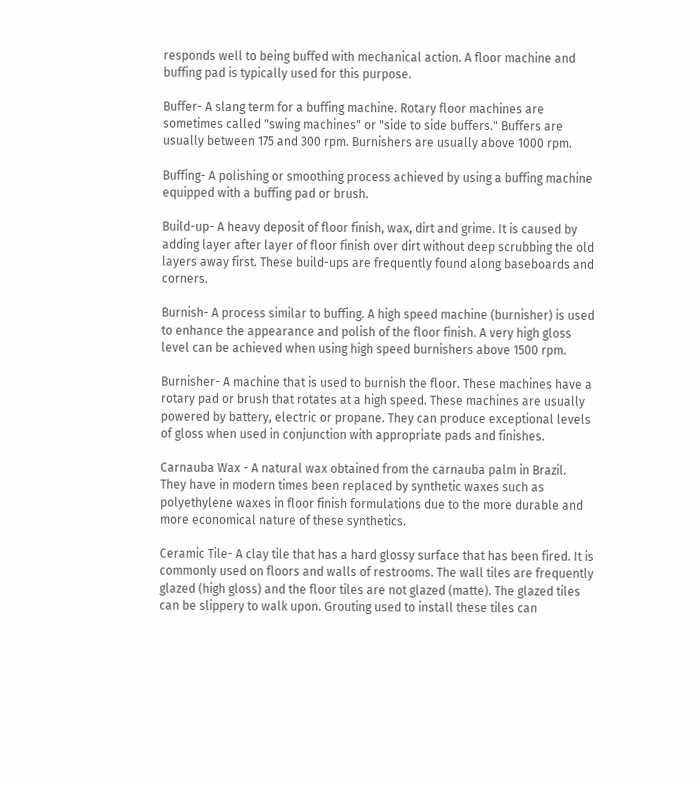responds well to being buffed with mechanical action. A floor machine and buffing pad is typically used for this purpose.

Buffer- A slang term for a buffing machine. Rotary floor machines are sometimes called "swing machines" or "side to side buffers." Buffers are usually between 175 and 300 rpm. Burnishers are usually above 1000 rpm.

Buffing- A polishing or smoothing process achieved by using a buffing machine equipped with a buffing pad or brush.

Build-up- A heavy deposit of floor finish, wax, dirt and grime. It is caused by adding layer after layer of floor finish over dirt without deep scrubbing the old layers away first. These build-ups are frequently found along baseboards and corners.

Burnish- A process similar to buffing. A high speed machine (burnisher) is used to enhance the appearance and polish of the floor finish. A very high gloss level can be achieved when using high speed burnishers above 1500 rpm.

Burnisher- A machine that is used to burnish the floor. These machines have a rotary pad or brush that rotates at a high speed. These machines are usually powered by battery, electric or propane. They can produce exceptional levels of gloss when used in conjunction with appropriate pads and finishes.

Carnauba Wax - A natural wax obtained from the carnauba palm in Brazil. They have in modern times been replaced by synthetic waxes such as polyethylene waxes in floor finish formulations due to the more durable and more economical nature of these synthetics.

Ceramic Tile- A clay tile that has a hard glossy surface that has been fired. It is commonly used on floors and walls of restrooms. The wall tiles are frequently glazed (high gloss) and the floor tiles are not glazed (matte). The glazed tiles can be slippery to walk upon. Grouting used to install these tiles can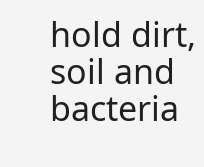hold dirt, soil and bacteria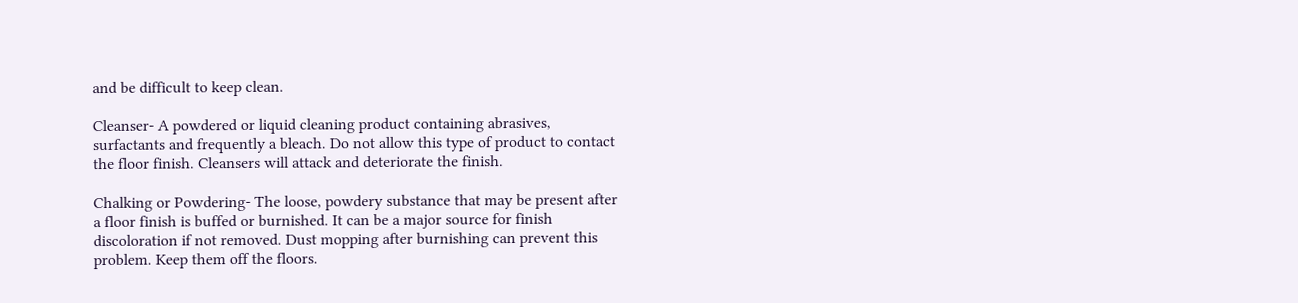and be difficult to keep clean.

Cleanser- A powdered or liquid cleaning product containing abrasives, surfactants and frequently a bleach. Do not allow this type of product to contact the floor finish. Cleansers will attack and deteriorate the finish.

Chalking or Powdering- The loose, powdery substance that may be present after a floor finish is buffed or burnished. It can be a major source for finish discoloration if not removed. Dust mopping after burnishing can prevent this problem. Keep them off the floors.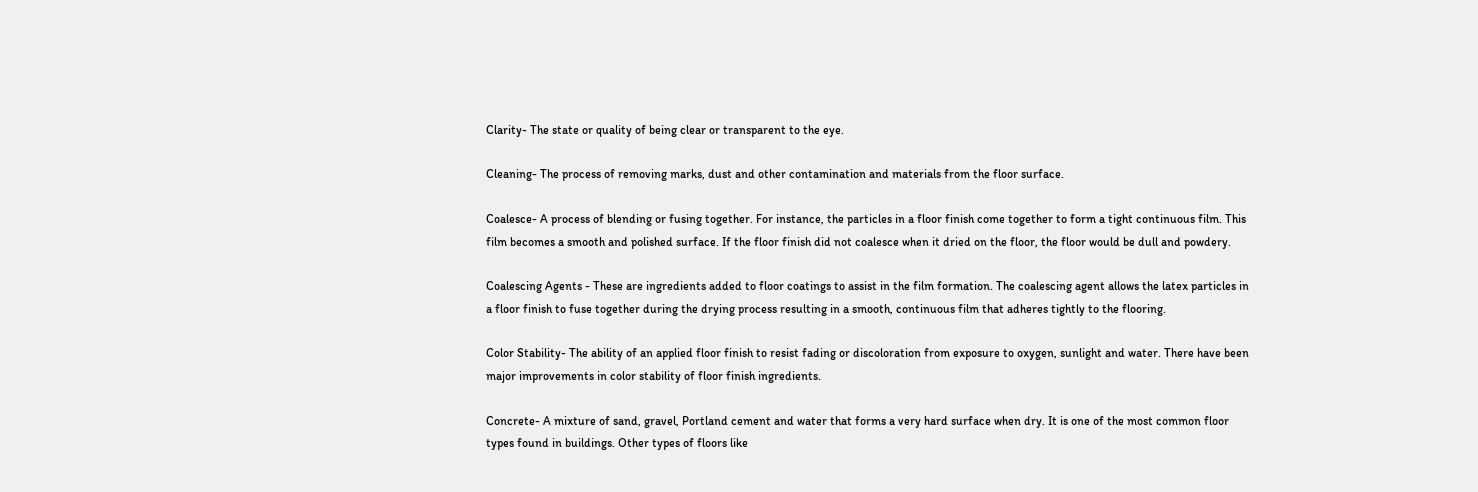Clarity- The state or quality of being clear or transparent to the eye.

Cleaning- The process of removing marks, dust and other contamination and materials from the floor surface.

Coalesce- A process of blending or fusing together. For instance, the particles in a floor finish come together to form a tight continuous film. This film becomes a smooth and polished surface. If the floor finish did not coalesce when it dried on the floor, the floor would be dull and powdery.

Coalescing Agents - These are ingredients added to floor coatings to assist in the film formation. The coalescing agent allows the latex particles in a floor finish to fuse together during the drying process resulting in a smooth, continuous film that adheres tightly to the flooring.

Color Stability- The ability of an applied floor finish to resist fading or discoloration from exposure to oxygen, sunlight and water. There have been major improvements in color stability of floor finish ingredients.

Concrete- A mixture of sand, gravel, Portland cement and water that forms a very hard surface when dry. It is one of the most common floor types found in buildings. Other types of floors like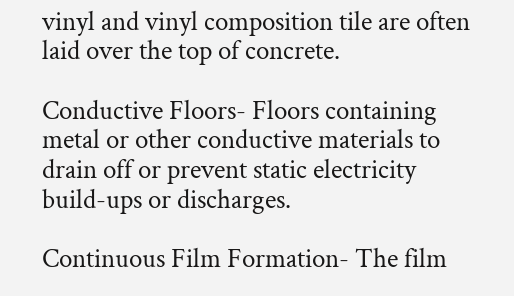vinyl and vinyl composition tile are often laid over the top of concrete.

Conductive Floors- Floors containing metal or other conductive materials to drain off or prevent static electricity build-ups or discharges.

Continuous Film Formation- The film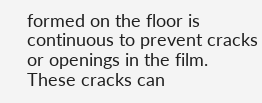formed on the floor is continuous to prevent cracks or openings in the film. These cracks can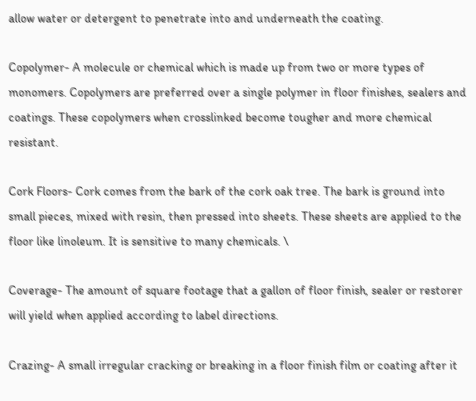allow water or detergent to penetrate into and underneath the coating.

Copolymer- A molecule or chemical which is made up from two or more types of monomers. Copolymers are preferred over a single polymer in floor finishes, sealers and coatings. These copolymers when crosslinked become tougher and more chemical resistant.

Cork Floors- Cork comes from the bark of the cork oak tree. The bark is ground into small pieces, mixed with resin, then pressed into sheets. These sheets are applied to the floor like linoleum. It is sensitive to many chemicals. \

Coverage- The amount of square footage that a gallon of floor finish, sealer or restorer will yield when applied according to label directions.

Crazing- A small irregular cracking or breaking in a floor finish film or coating after it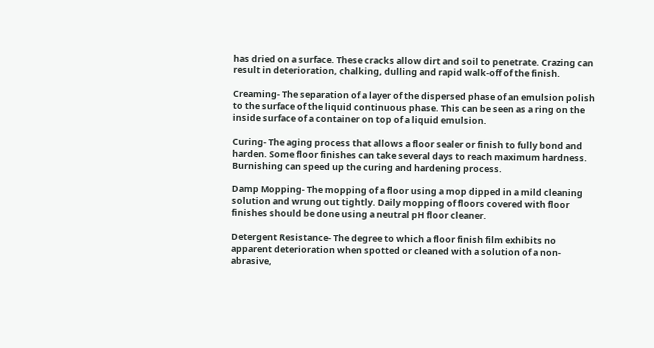has dried on a surface. These cracks allow dirt and soil to penetrate. Crazing can result in deterioration, chalking, dulling and rapid walk-off of the finish.

Creaming- The separation of a layer of the dispersed phase of an emulsion polish to the surface of the liquid continuous phase. This can be seen as a ring on the inside surface of a container on top of a liquid emulsion.

Curing- The aging process that allows a floor sealer or finish to fully bond and harden. Some floor finishes can take several days to reach maximum hardness. Burnishing can speed up the curing and hardening process.

Damp Mopping- The mopping of a floor using a mop dipped in a mild cleaning solution and wrung out tightly. Daily mopping of floors covered with floor finishes should be done using a neutral pH floor cleaner.

Detergent Resistance- The degree to which a floor finish film exhibits no apparent deterioration when spotted or cleaned with a solution of a non-abrasive,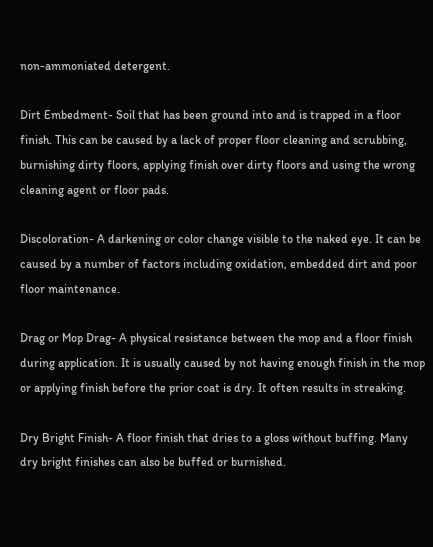non-ammoniated detergent.

Dirt Embedment- Soil that has been ground into and is trapped in a floor finish. This can be caused by a lack of proper floor cleaning and scrubbing, burnishing dirty floors, applying finish over dirty floors and using the wrong cleaning agent or floor pads.

Discoloration- A darkening or color change visible to the naked eye. It can be caused by a number of factors including oxidation, embedded dirt and poor floor maintenance.

Drag or Mop Drag- A physical resistance between the mop and a floor finish during application. It is usually caused by not having enough finish in the mop or applying finish before the prior coat is dry. It often results in streaking.

Dry Bright Finish- A floor finish that dries to a gloss without buffing. Many dry bright finishes can also be buffed or burnished.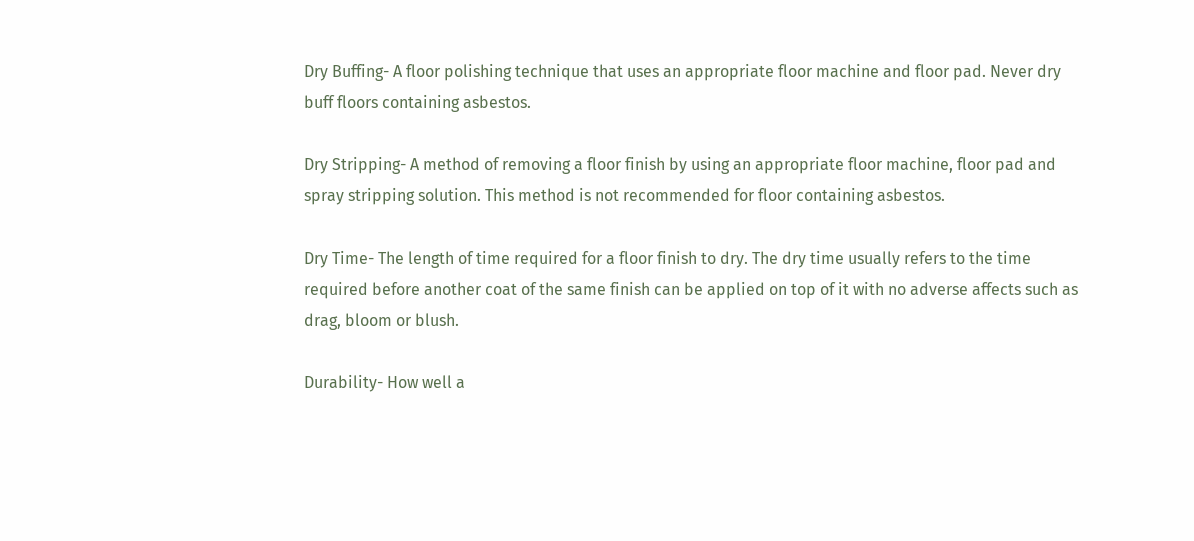Dry Buffing- A floor polishing technique that uses an appropriate floor machine and floor pad. Never dry buff floors containing asbestos.

Dry Stripping- A method of removing a floor finish by using an appropriate floor machine, floor pad and spray stripping solution. This method is not recommended for floor containing asbestos.

Dry Time- The length of time required for a floor finish to dry. The dry time usually refers to the time required before another coat of the same finish can be applied on top of it with no adverse affects such as drag, bloom or blush.

Durability- How well a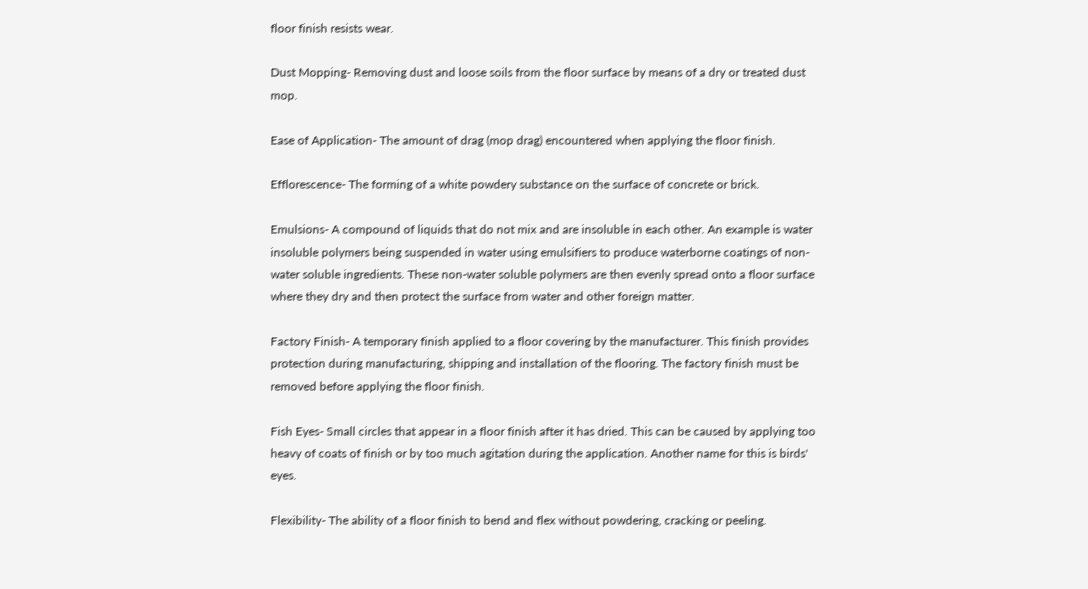floor finish resists wear.

Dust Mopping- Removing dust and loose soils from the floor surface by means of a dry or treated dust mop.

Ease of Application- The amount of drag (mop drag) encountered when applying the floor finish.

Efflorescence- The forming of a white powdery substance on the surface of concrete or brick.

Emulsions- A compound of liquids that do not mix and are insoluble in each other. An example is water insoluble polymers being suspended in water using emulsifiers to produce waterborne coatings of non-water soluble ingredients. These non-water soluble polymers are then evenly spread onto a floor surface where they dry and then protect the surface from water and other foreign matter.

Factory Finish- A temporary finish applied to a floor covering by the manufacturer. This finish provides protection during manufacturing, shipping and installation of the flooring. The factory finish must be removed before applying the floor finish.

Fish Eyes- Small circles that appear in a floor finish after it has dried. This can be caused by applying too heavy of coats of finish or by too much agitation during the application. Another name for this is birds' eyes.

Flexibility- The ability of a floor finish to bend and flex without powdering, cracking or peeling.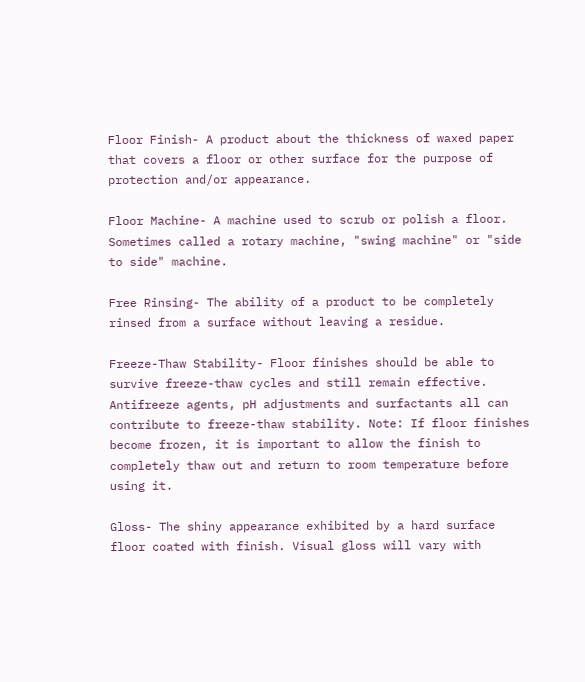Floor Finish- A product about the thickness of waxed paper that covers a floor or other surface for the purpose of protection and/or appearance.

Floor Machine- A machine used to scrub or polish a floor. Sometimes called a rotary machine, "swing machine" or "side to side" machine.

Free Rinsing- The ability of a product to be completely rinsed from a surface without leaving a residue.

Freeze-Thaw Stability- Floor finishes should be able to survive freeze-thaw cycles and still remain effective. Antifreeze agents, pH adjustments and surfactants all can contribute to freeze-thaw stability. Note: If floor finishes become frozen, it is important to allow the finish to completely thaw out and return to room temperature before using it.

Gloss- The shiny appearance exhibited by a hard surface floor coated with finish. Visual gloss will vary with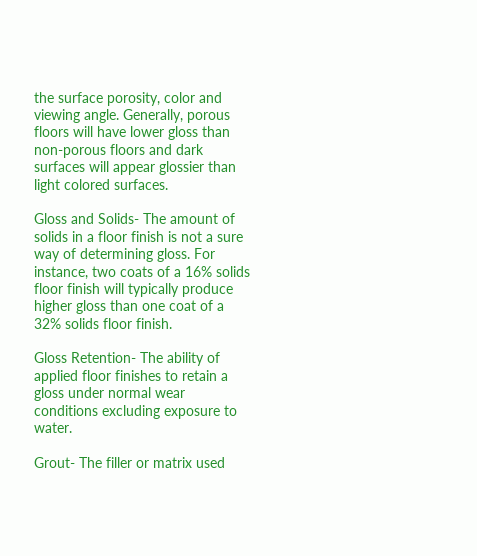the surface porosity, color and viewing angle. Generally, porous floors will have lower gloss than non-porous floors and dark surfaces will appear glossier than light colored surfaces.

Gloss and Solids- The amount of solids in a floor finish is not a sure way of determining gloss. For instance, two coats of a 16% solids floor finish will typically produce higher gloss than one coat of a 32% solids floor finish.

Gloss Retention- The ability of applied floor finishes to retain a gloss under normal wear conditions excluding exposure to water.

Grout- The filler or matrix used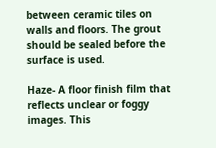between ceramic tiles on walls and floors. The grout should be sealed before the surface is used.

Haze- A floor finish film that reflects unclear or foggy images. This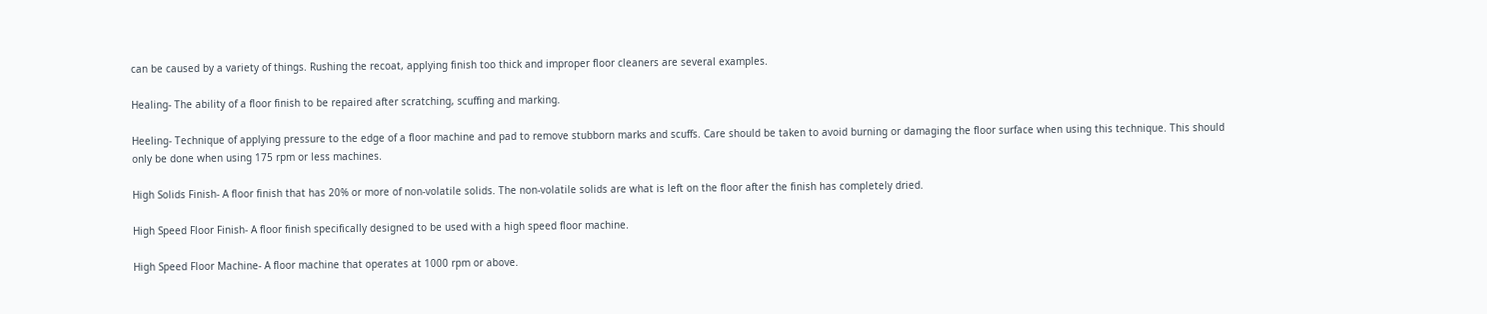can be caused by a variety of things. Rushing the recoat, applying finish too thick and improper floor cleaners are several examples.

Healing- The ability of a floor finish to be repaired after scratching, scuffing and marking.

Heeling- Technique of applying pressure to the edge of a floor machine and pad to remove stubborn marks and scuffs. Care should be taken to avoid burning or damaging the floor surface when using this technique. This should only be done when using 175 rpm or less machines.

High Solids Finish- A floor finish that has 20% or more of non-volatile solids. The non-volatile solids are what is left on the floor after the finish has completely dried.

High Speed Floor Finish- A floor finish specifically designed to be used with a high speed floor machine.

High Speed Floor Machine- A floor machine that operates at 1000 rpm or above.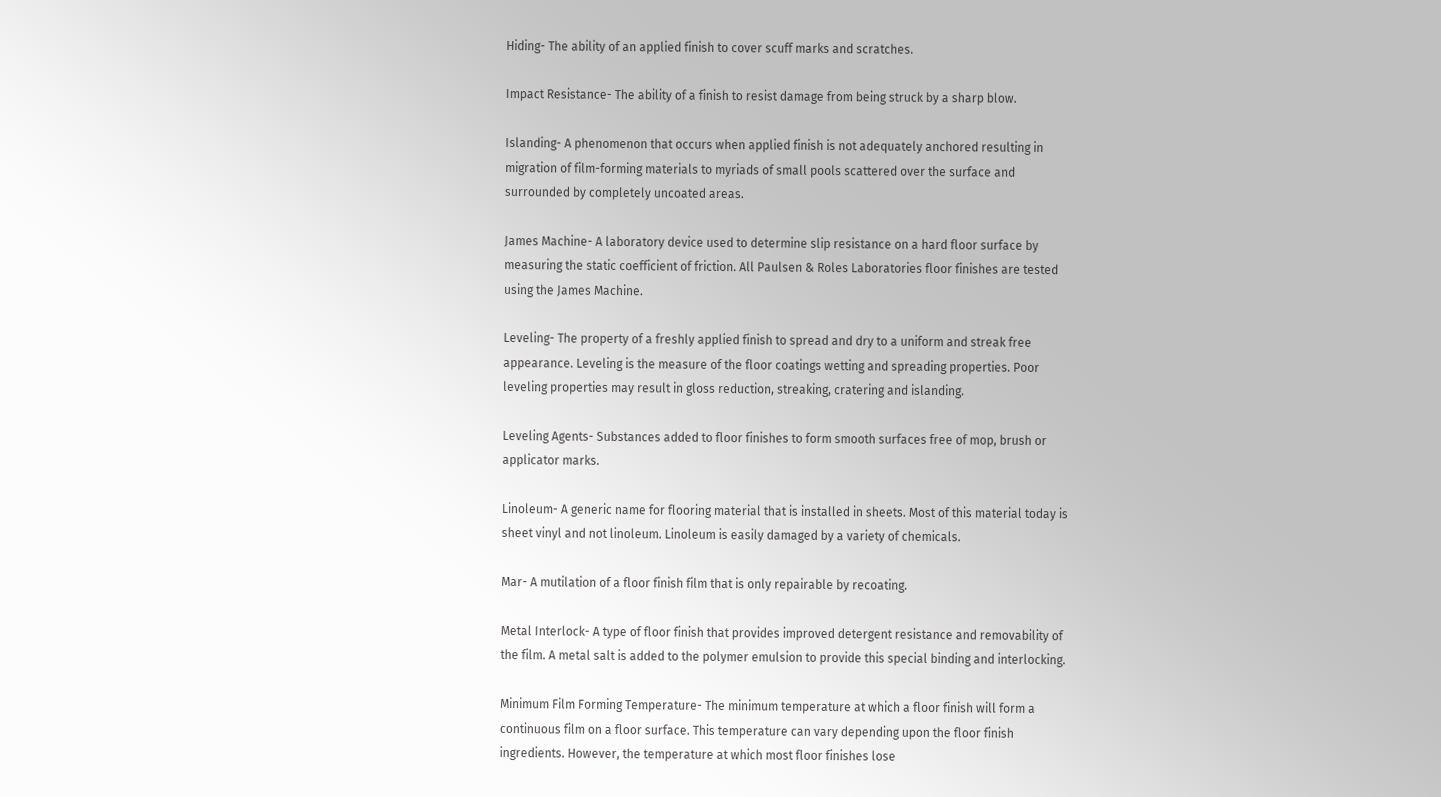Hiding- The ability of an applied finish to cover scuff marks and scratches.

Impact Resistance- The ability of a finish to resist damage from being struck by a sharp blow.

Islanding- A phenomenon that occurs when applied finish is not adequately anchored resulting in migration of film-forming materials to myriads of small pools scattered over the surface and surrounded by completely uncoated areas.

James Machine- A laboratory device used to determine slip resistance on a hard floor surface by measuring the static coefficient of friction. All Paulsen & Roles Laboratories floor finishes are tested using the James Machine.

Leveling- The property of a freshly applied finish to spread and dry to a uniform and streak free appearance. Leveling is the measure of the floor coatings wetting and spreading properties. Poor leveling properties may result in gloss reduction, streaking, cratering and islanding.

Leveling Agents- Substances added to floor finishes to form smooth surfaces free of mop, brush or applicator marks.

Linoleum- A generic name for flooring material that is installed in sheets. Most of this material today is sheet vinyl and not linoleum. Linoleum is easily damaged by a variety of chemicals.

Mar- A mutilation of a floor finish film that is only repairable by recoating.

Metal Interlock- A type of floor finish that provides improved detergent resistance and removability of the film. A metal salt is added to the polymer emulsion to provide this special binding and interlocking.

Minimum Film Forming Temperature- The minimum temperature at which a floor finish will form a continuous film on a floor surface. This temperature can vary depending upon the floor finish ingredients. However, the temperature at which most floor finishes lose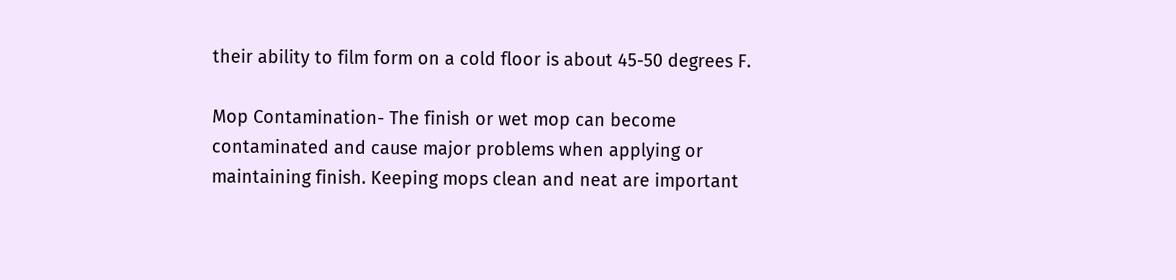their ability to film form on a cold floor is about 45-50 degrees F.

Mop Contamination- The finish or wet mop can become contaminated and cause major problems when applying or maintaining finish. Keeping mops clean and neat are important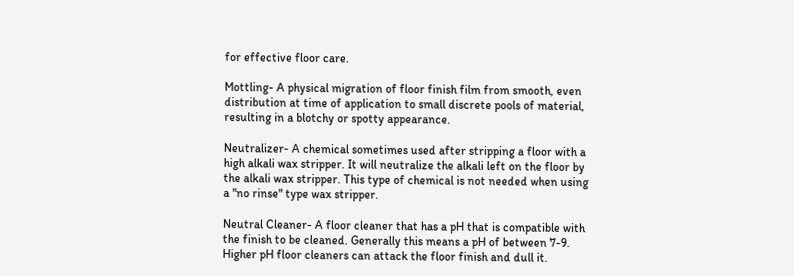for effective floor care.

Mottling- A physical migration of floor finish film from smooth, even distribution at time of application to small discrete pools of material, resulting in a blotchy or spotty appearance.

Neutralizer- A chemical sometimes used after stripping a floor with a high alkali wax stripper. It will neutralize the alkali left on the floor by the alkali wax stripper. This type of chemical is not needed when using a "no rinse" type wax stripper.

Neutral Cleaner- A floor cleaner that has a pH that is compatible with the finish to be cleaned. Generally this means a pH of between 7-9. Higher pH floor cleaners can attack the floor finish and dull it.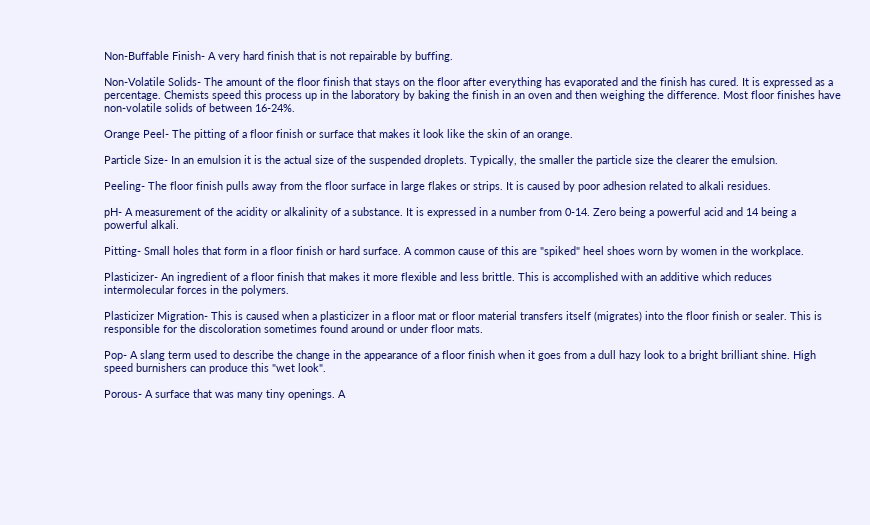Non-Buffable Finish- A very hard finish that is not repairable by buffing.

Non-Volatile Solids- The amount of the floor finish that stays on the floor after everything has evaporated and the finish has cured. It is expressed as a percentage. Chemists speed this process up in the laboratory by baking the finish in an oven and then weighing the difference. Most floor finishes have non-volatile solids of between 16-24%.

Orange Peel- The pitting of a floor finish or surface that makes it look like the skin of an orange.

Particle Size- In an emulsion it is the actual size of the suspended droplets. Typically, the smaller the particle size the clearer the emulsion.

Peeling- The floor finish pulls away from the floor surface in large flakes or strips. It is caused by poor adhesion related to alkali residues.

pH- A measurement of the acidity or alkalinity of a substance. It is expressed in a number from 0-14. Zero being a powerful acid and 14 being a powerful alkali.

Pitting- Small holes that form in a floor finish or hard surface. A common cause of this are "spiked" heel shoes worn by women in the workplace.

Plasticizer- An ingredient of a floor finish that makes it more flexible and less brittle. This is accomplished with an additive which reduces intermolecular forces in the polymers.

Plasticizer Migration- This is caused when a plasticizer in a floor mat or floor material transfers itself (migrates) into the floor finish or sealer. This is responsible for the discoloration sometimes found around or under floor mats.

Pop- A slang term used to describe the change in the appearance of a floor finish when it goes from a dull hazy look to a bright brilliant shine. High speed burnishers can produce this "wet look".

Porous- A surface that was many tiny openings. A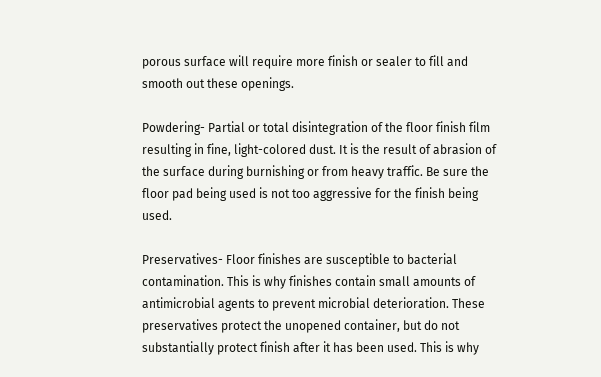porous surface will require more finish or sealer to fill and smooth out these openings.

Powdering- Partial or total disintegration of the floor finish film resulting in fine, light-colored dust. It is the result of abrasion of the surface during burnishing or from heavy traffic. Be sure the floor pad being used is not too aggressive for the finish being used.

Preservatives- Floor finishes are susceptible to bacterial contamination. This is why finishes contain small amounts of antimicrobial agents to prevent microbial deterioration. These preservatives protect the unopened container, but do not substantially protect finish after it has been used. This is why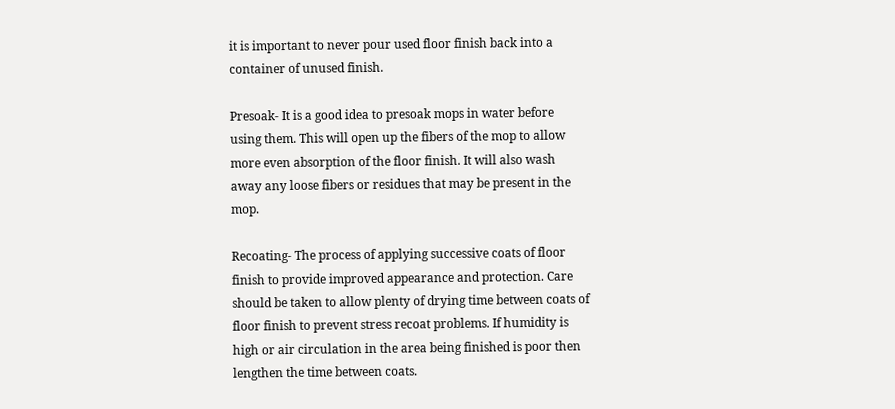it is important to never pour used floor finish back into a container of unused finish.

Presoak- It is a good idea to presoak mops in water before using them. This will open up the fibers of the mop to allow more even absorption of the floor finish. It will also wash away any loose fibers or residues that may be present in the mop.

Recoating- The process of applying successive coats of floor finish to provide improved appearance and protection. Care should be taken to allow plenty of drying time between coats of floor finish to prevent stress recoat problems. If humidity is high or air circulation in the area being finished is poor then lengthen the time between coats.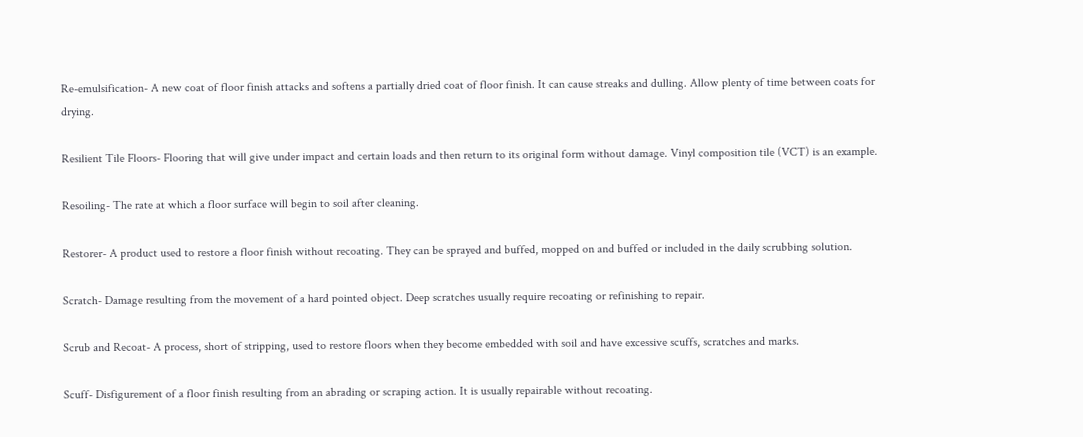Re-emulsification- A new coat of floor finish attacks and softens a partially dried coat of floor finish. It can cause streaks and dulling. Allow plenty of time between coats for drying.

Resilient Tile Floors- Flooring that will give under impact and certain loads and then return to its original form without damage. Vinyl composition tile (VCT) is an example.

Resoiling- The rate at which a floor surface will begin to soil after cleaning.

Restorer- A product used to restore a floor finish without recoating. They can be sprayed and buffed, mopped on and buffed or included in the daily scrubbing solution.

Scratch- Damage resulting from the movement of a hard pointed object. Deep scratches usually require recoating or refinishing to repair.

Scrub and Recoat- A process, short of stripping, used to restore floors when they become embedded with soil and have excessive scuffs, scratches and marks.

Scuff- Disfigurement of a floor finish resulting from an abrading or scraping action. It is usually repairable without recoating.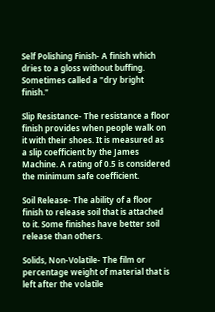Self Polishing Finish- A finish which dries to a gloss without buffing. Sometimes called a "dry bright finish."

Slip Resistance- The resistance a floor finish provides when people walk on it with their shoes. It is measured as a slip coefficient by the James Machine. A rating of 0.5 is considered the minimum safe coefficient.

Soil Release- The ability of a floor finish to release soil that is attached to it. Some finishes have better soil release than others.

Solids, Non-Volatile- The film or percentage weight of material that is left after the volatile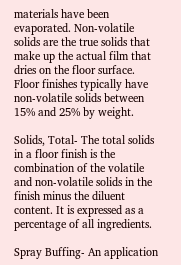materials have been evaporated. Non-volatile solids are the true solids that make up the actual film that dries on the floor surface. Floor finishes typically have non-volatile solids between 15% and 25% by weight.

Solids, Total- The total solids in a floor finish is the combination of the volatile and non-volatile solids in the finish minus the diluent content. It is expressed as a percentage of all ingredients.

Spray Buffing- An application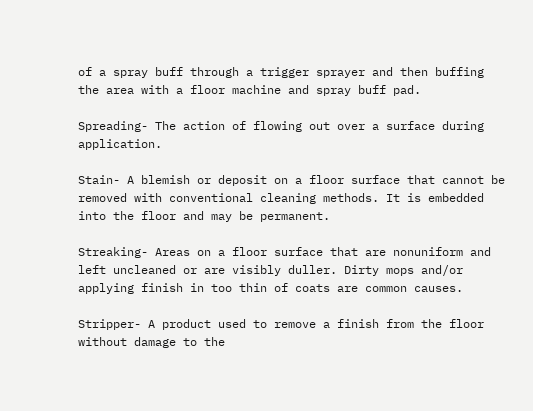of a spray buff through a trigger sprayer and then buffing the area with a floor machine and spray buff pad.

Spreading- The action of flowing out over a surface during application.

Stain- A blemish or deposit on a floor surface that cannot be removed with conventional cleaning methods. It is embedded into the floor and may be permanent.

Streaking- Areas on a floor surface that are nonuniform and left uncleaned or are visibly duller. Dirty mops and/or applying finish in too thin of coats are common causes.

Stripper- A product used to remove a finish from the floor without damage to the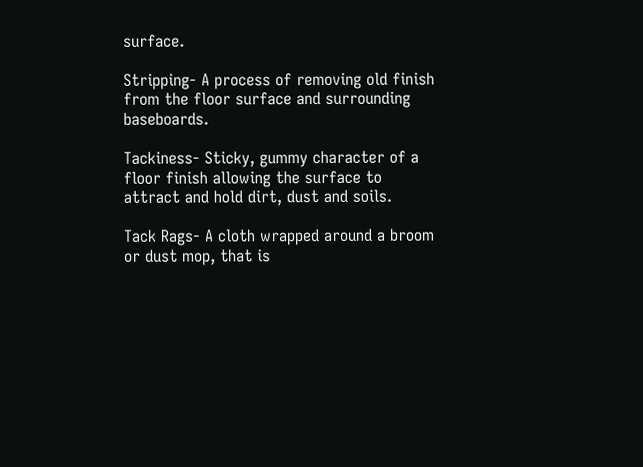surface.

Stripping- A process of removing old finish from the floor surface and surrounding baseboards.

Tackiness- Sticky, gummy character of a floor finish allowing the surface to attract and hold dirt, dust and soils.

Tack Rags- A cloth wrapped around a broom or dust mop, that is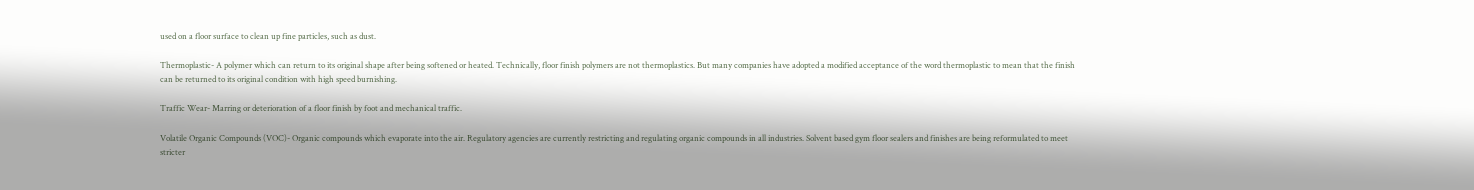used on a floor surface to clean up fine particles, such as dust.

Thermoplastic- A polymer which can return to its original shape after being softened or heated. Technically, floor finish polymers are not thermoplastics. But many companies have adopted a modified acceptance of the word thermoplastic to mean that the finish can be returned to its original condition with high speed burnishing.

Traffic Wear- Marring or deterioration of a floor finish by foot and mechanical traffic.

Volatile Organic Compounds (VOC)- Organic compounds which evaporate into the air. Regulatory agencies are currently restricting and regulating organic compounds in all industries. Solvent based gym floor sealers and finishes are being reformulated to meet stricter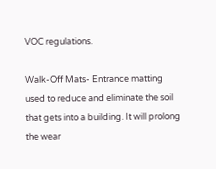VOC regulations.

Walk-Off Mats- Entrance matting used to reduce and eliminate the soil that gets into a building. It will prolong the wear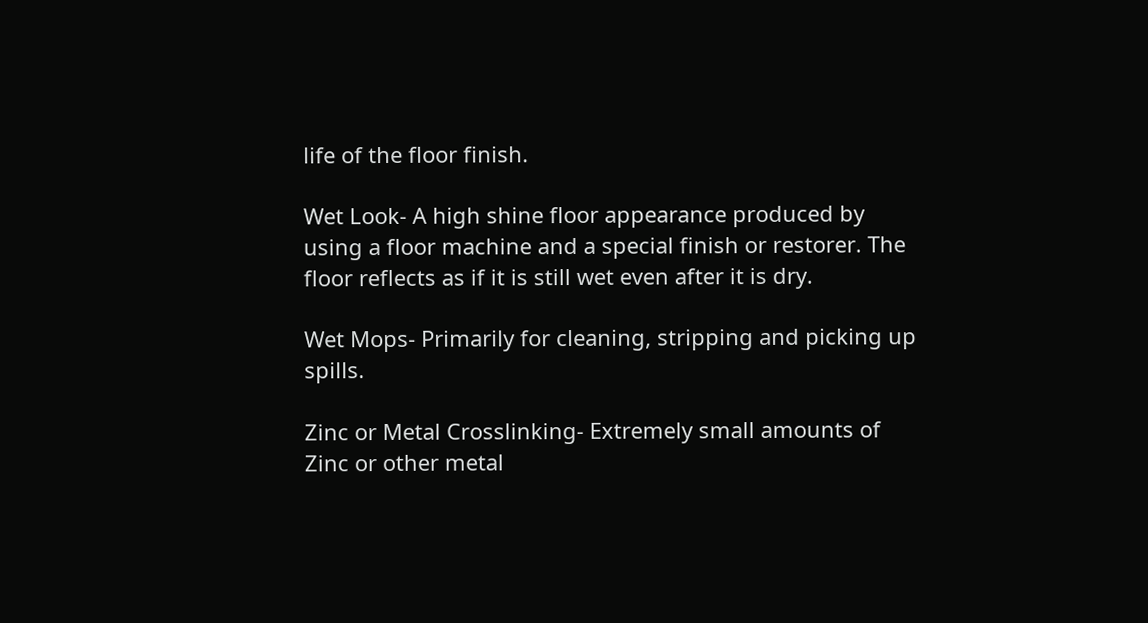life of the floor finish.

Wet Look- A high shine floor appearance produced by using a floor machine and a special finish or restorer. The floor reflects as if it is still wet even after it is dry.

Wet Mops- Primarily for cleaning, stripping and picking up spills.

Zinc or Metal Crosslinking- Extremely small amounts of Zinc or other metal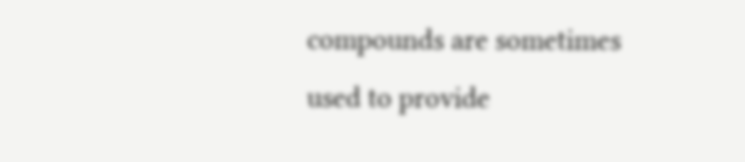compounds are sometimes used to provide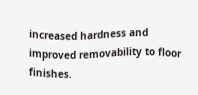increased hardness and improved removability to floor finishes.